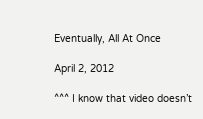Eventually, All At Once

April 2, 2012

^^^ I know that video doesn’t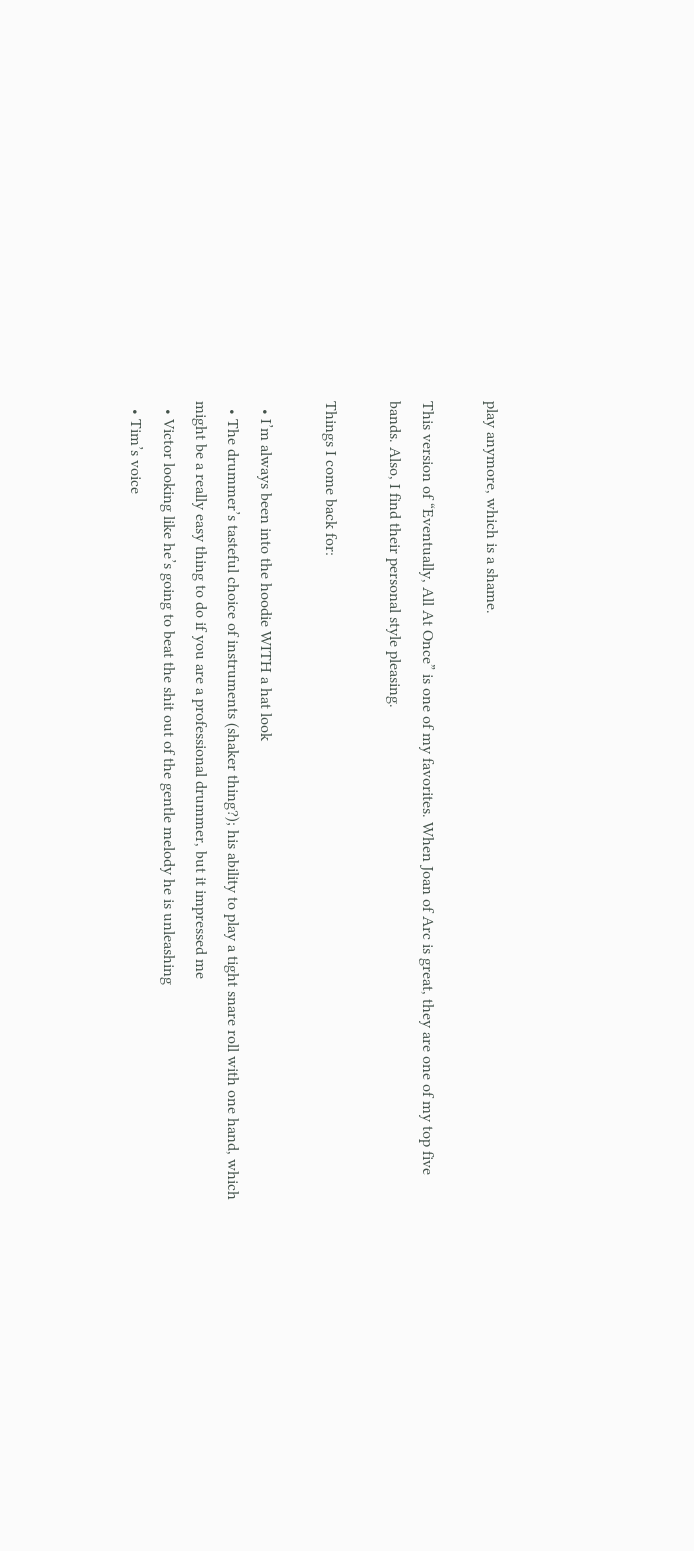play anymore, which is a shame.

This version of “Eventually, All At Once” is one of my favorites. When Joan of Arc is great, they are one of my top five bands. Also, I find their personal style pleasing.

Things I come back for:

  • I’m always been into the hoodie WITH a hat look
  • The drummer’s tasteful choice of instruments (shaker thing?); his ability to play a tight snare roll with one hand, which might be a really easy thing to do if you are a professional drummer, but it impressed me
  • Victor looking like he’s going to beat the shit out of the gentle melody he is unleashing
  • Tim’s voice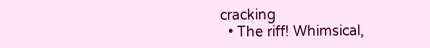cracking
  • The riff! Whimsical,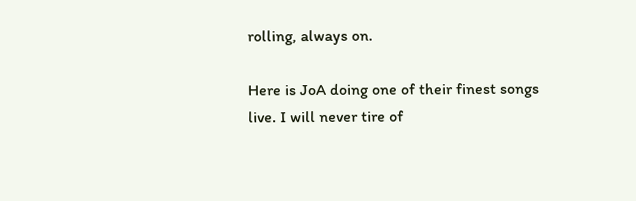rolling, always on.

Here is JoA doing one of their finest songs live. I will never tire of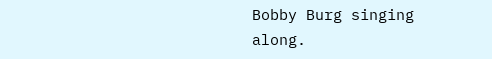Bobby Burg singing along.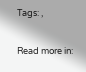Tags: ,

Read more in: